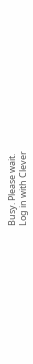Busy. Please wait.
Log in with Clever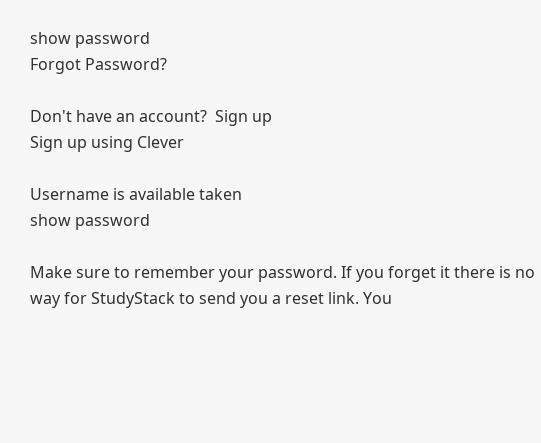show password
Forgot Password?

Don't have an account?  Sign up
Sign up using Clever

Username is available taken
show password

Make sure to remember your password. If you forget it there is no way for StudyStack to send you a reset link. You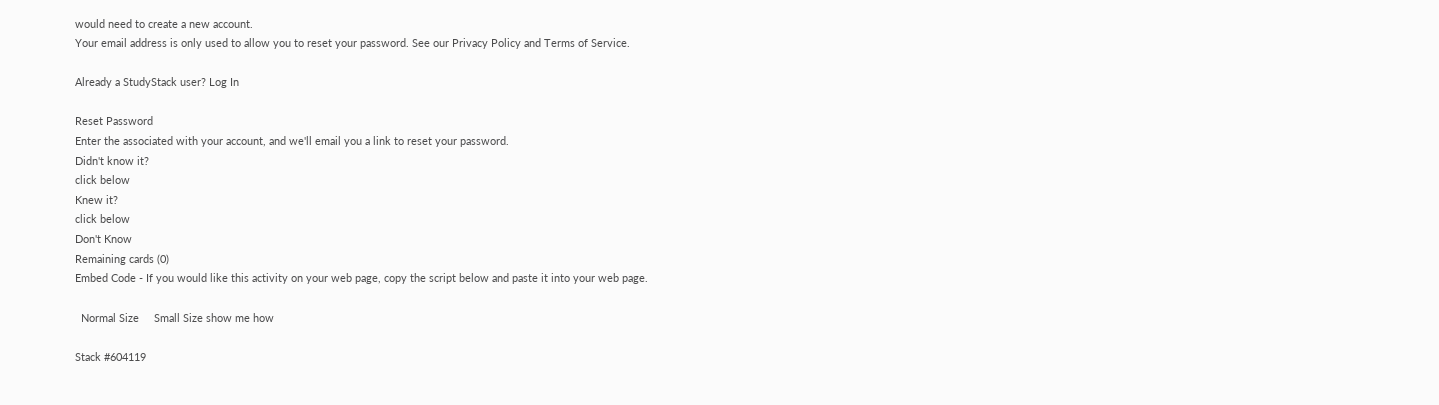would need to create a new account.
Your email address is only used to allow you to reset your password. See our Privacy Policy and Terms of Service.

Already a StudyStack user? Log In

Reset Password
Enter the associated with your account, and we'll email you a link to reset your password.
Didn't know it?
click below
Knew it?
click below
Don't Know
Remaining cards (0)
Embed Code - If you would like this activity on your web page, copy the script below and paste it into your web page.

  Normal Size     Small Size show me how

Stack #604119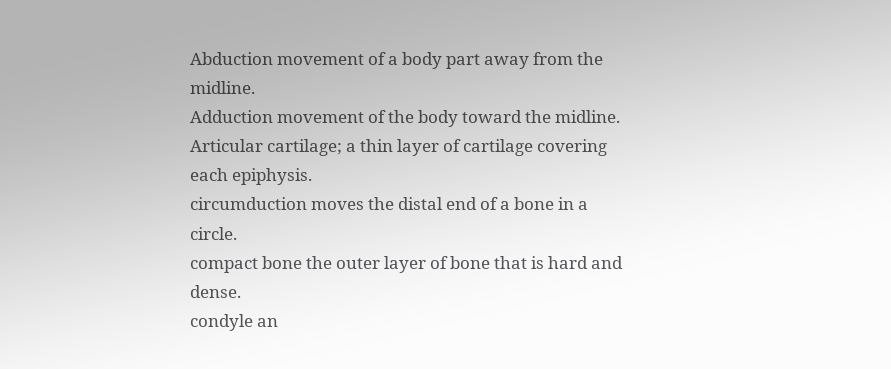Abduction movement of a body part away from the midline.
Adduction movement of the body toward the midline.
Articular cartilage; a thin layer of cartilage covering each epiphysis.
circumduction moves the distal end of a bone in a circle.
compact bone the outer layer of bone that is hard and dense.
condyle an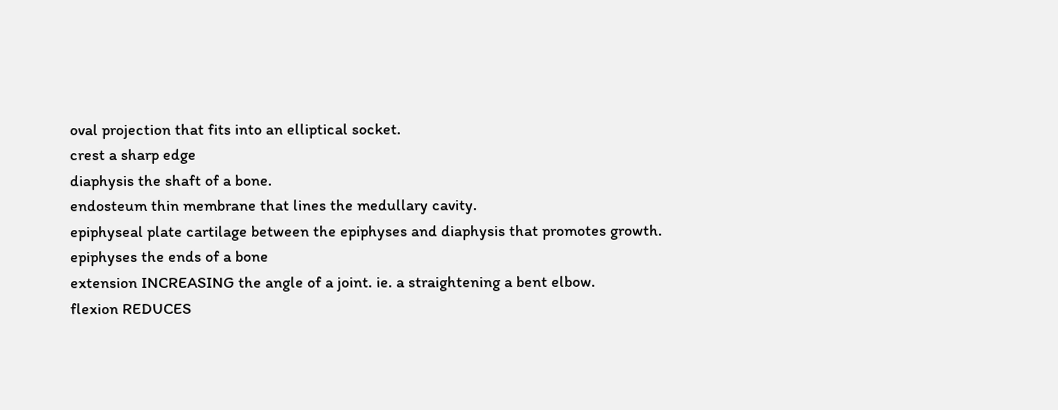oval projection that fits into an elliptical socket.
crest a sharp edge
diaphysis the shaft of a bone.
endosteum thin membrane that lines the medullary cavity.
epiphyseal plate cartilage between the epiphyses and diaphysis that promotes growth.
epiphyses the ends of a bone
extension INCREASING the angle of a joint. ie. a straightening a bent elbow.
flexion REDUCES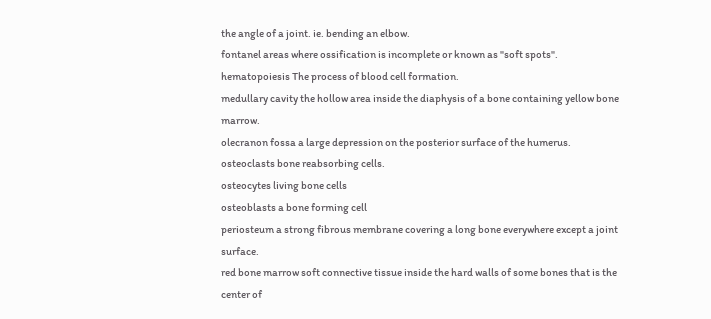the angle of a joint. ie. bending an elbow.
fontanel areas where ossification is incomplete or known as "soft spots".
hematopoiesis The process of blood cell formation.
medullary cavity the hollow area inside the diaphysis of a bone containing yellow bone marrow.
olecranon fossa a large depression on the posterior surface of the humerus.
osteoclasts bone reabsorbing cells.
osteocytes living bone cells
osteoblasts a bone forming cell
periosteum a strong fibrous membrane covering a long bone everywhere except a joint surface.
red bone marrow soft connective tissue inside the hard walls of some bones that is the center of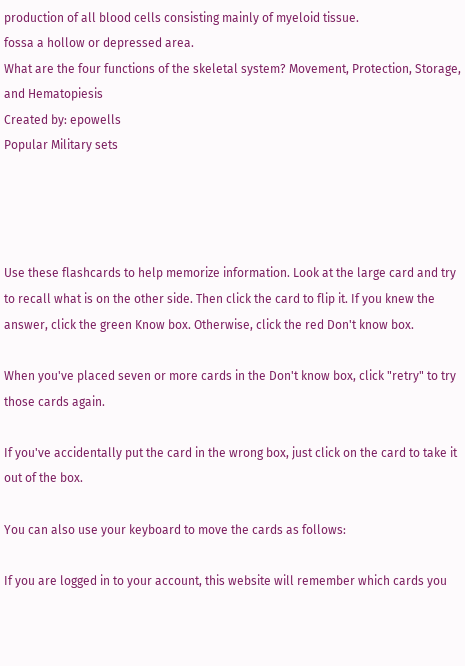production of all blood cells consisting mainly of myeloid tissue.
fossa a hollow or depressed area.
What are the four functions of the skeletal system? Movement, Protection, Storage, and Hematopiesis
Created by: epowells
Popular Military sets




Use these flashcards to help memorize information. Look at the large card and try to recall what is on the other side. Then click the card to flip it. If you knew the answer, click the green Know box. Otherwise, click the red Don't know box.

When you've placed seven or more cards in the Don't know box, click "retry" to try those cards again.

If you've accidentally put the card in the wrong box, just click on the card to take it out of the box.

You can also use your keyboard to move the cards as follows:

If you are logged in to your account, this website will remember which cards you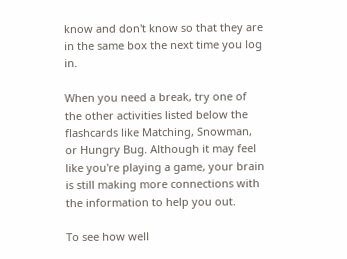know and don't know so that they are in the same box the next time you log in.

When you need a break, try one of the other activities listed below the flashcards like Matching, Snowman, or Hungry Bug. Although it may feel like you're playing a game, your brain is still making more connections with the information to help you out.

To see how well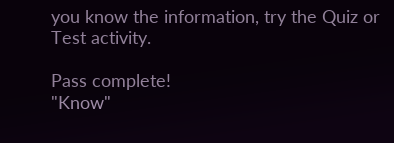you know the information, try the Quiz or Test activity.

Pass complete!
"Know"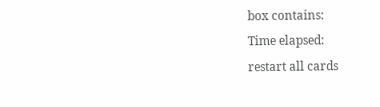box contains:
Time elapsed:
restart all cards